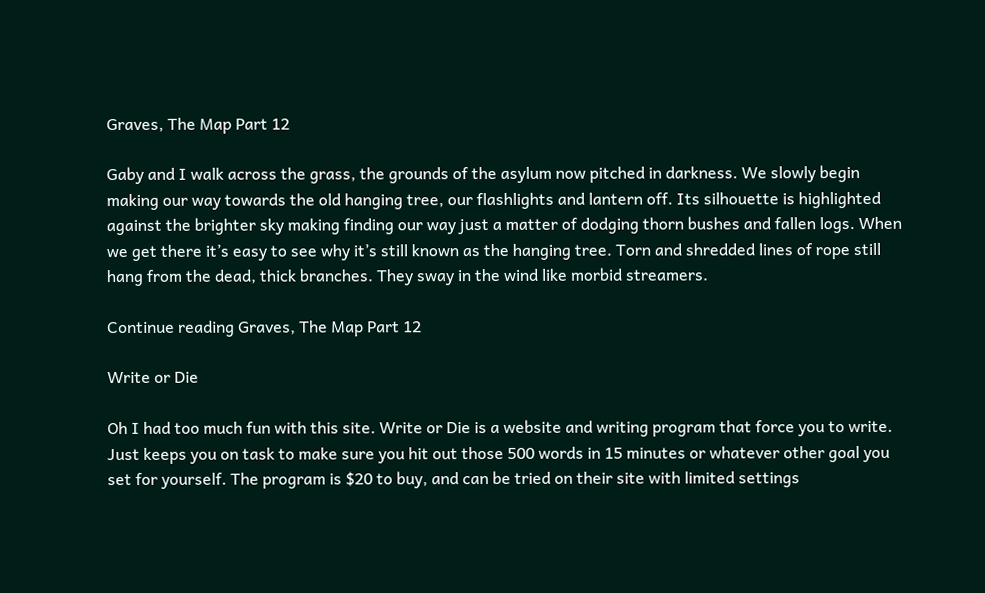Graves, The Map Part 12

Gaby and I walk across the grass, the grounds of the asylum now pitched in darkness. We slowly begin making our way towards the old hanging tree, our flashlights and lantern off. Its silhouette is highlighted against the brighter sky making finding our way just a matter of dodging thorn bushes and fallen logs. When we get there it’s easy to see why it’s still known as the hanging tree. Torn and shredded lines of rope still hang from the dead, thick branches. They sway in the wind like morbid streamers.

Continue reading Graves, The Map Part 12

Write or Die

Oh I had too much fun with this site. Write or Die is a website and writing program that force you to write. Just keeps you on task to make sure you hit out those 500 words in 15 minutes or whatever other goal you set for yourself. The program is $20 to buy, and can be tried on their site with limited settings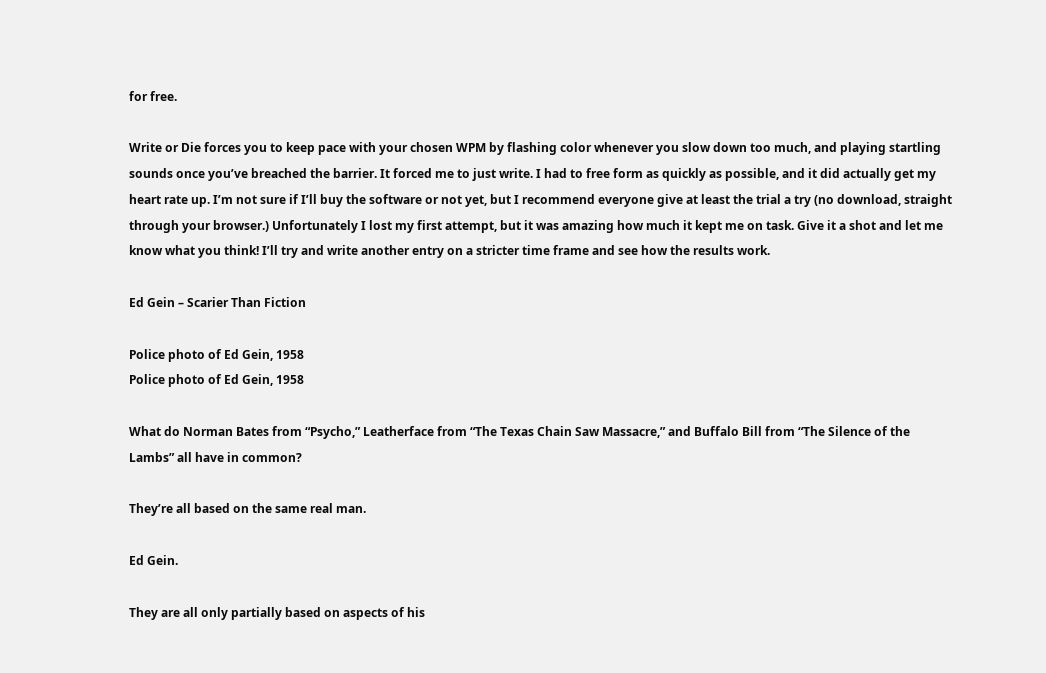for free.

Write or Die forces you to keep pace with your chosen WPM by flashing color whenever you slow down too much, and playing startling sounds once you’ve breached the barrier. It forced me to just write. I had to free form as quickly as possible, and it did actually get my heart rate up. I’m not sure if I’ll buy the software or not yet, but I recommend everyone give at least the trial a try (no download, straight through your browser.) Unfortunately I lost my first attempt, but it was amazing how much it kept me on task. Give it a shot and let me know what you think! I’ll try and write another entry on a stricter time frame and see how the results work.

Ed Gein – Scarier Than Fiction

Police photo of Ed Gein, 1958
Police photo of Ed Gein, 1958

What do Norman Bates from “Psycho,” Leatherface from “The Texas Chain Saw Massacre,” and Buffalo Bill from “The Silence of the Lambs” all have in common?

They’re all based on the same real man.

Ed Gein.

They are all only partially based on aspects of his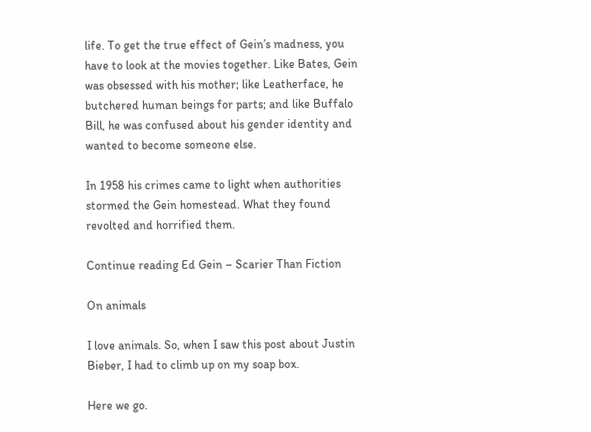life. To get the true effect of Gein’s madness, you have to look at the movies together. Like Bates, Gein was obsessed with his mother; like Leatherface, he butchered human beings for parts; and like Buffalo Bill, he was confused about his gender identity and wanted to become someone else.

In 1958 his crimes came to light when authorities stormed the Gein homestead. What they found revolted and horrified them.

Continue reading Ed Gein – Scarier Than Fiction

On animals

I love animals. So, when I saw this post about Justin Bieber, I had to climb up on my soap box.

Here we go.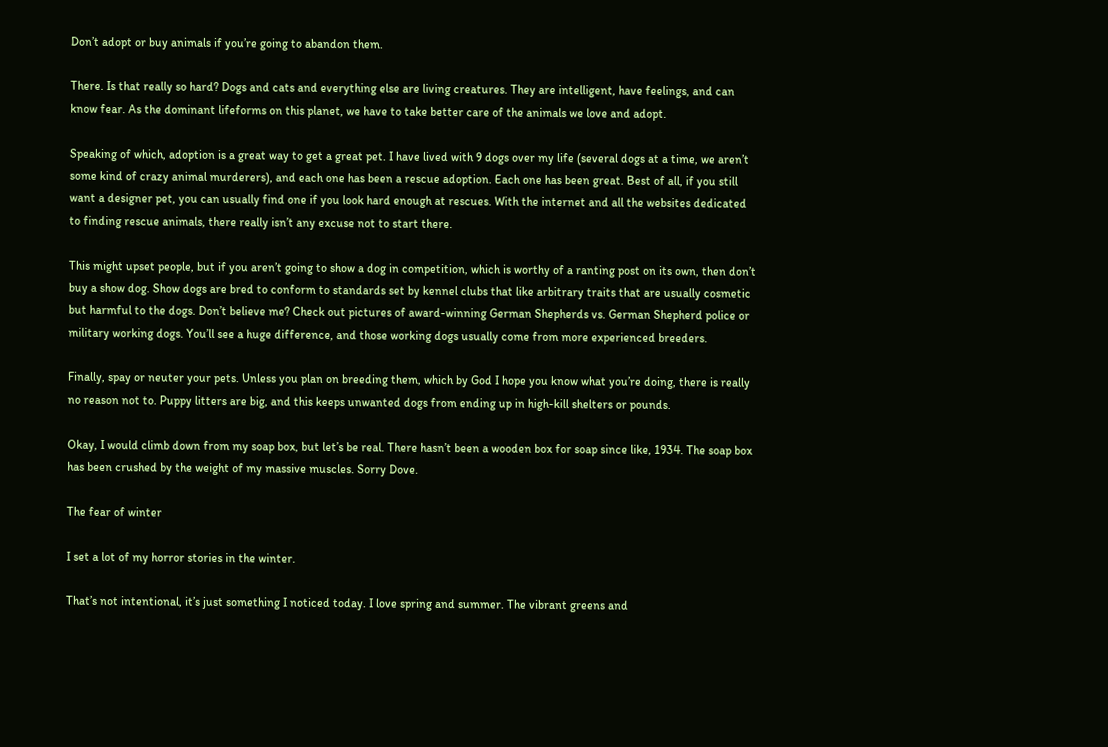Don’t adopt or buy animals if you’re going to abandon them.

There. Is that really so hard? Dogs and cats and everything else are living creatures. They are intelligent, have feelings, and can know fear. As the dominant lifeforms on this planet, we have to take better care of the animals we love and adopt.

Speaking of which, adoption is a great way to get a great pet. I have lived with 9 dogs over my life (several dogs at a time, we aren’t some kind of crazy animal murderers), and each one has been a rescue adoption. Each one has been great. Best of all, if you still want a designer pet, you can usually find one if you look hard enough at rescues. With the internet and all the websites dedicated to finding rescue animals, there really isn’t any excuse not to start there.

This might upset people, but if you aren’t going to show a dog in competition, which is worthy of a ranting post on its own, then don’t buy a show dog. Show dogs are bred to conform to standards set by kennel clubs that like arbitrary traits that are usually cosmetic but harmful to the dogs. Don’t believe me? Check out pictures of award-winning German Shepherds vs. German Shepherd police or military working dogs. You’ll see a huge difference, and those working dogs usually come from more experienced breeders.

Finally, spay or neuter your pets. Unless you plan on breeding them, which by God I hope you know what you’re doing, there is really no reason not to. Puppy litters are big, and this keeps unwanted dogs from ending up in high-kill shelters or pounds.

Okay, I would climb down from my soap box, but let’s be real. There hasn’t been a wooden box for soap since like, 1934. The soap box has been crushed by the weight of my massive muscles. Sorry Dove.

The fear of winter

I set a lot of my horror stories in the winter.

That’s not intentional, it’s just something I noticed today. I love spring and summer. The vibrant greens and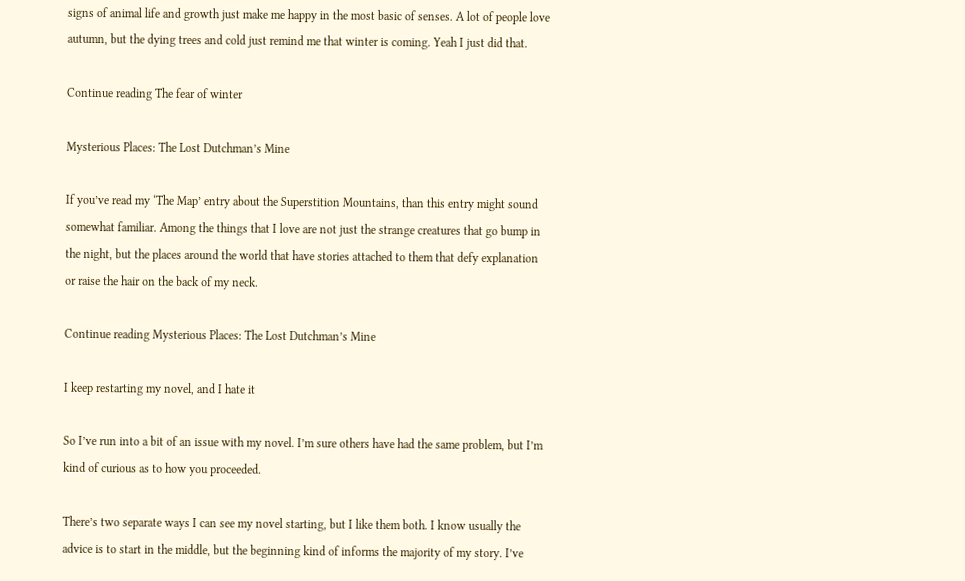signs of animal life and growth just make me happy in the most basic of senses. A lot of people love autumn, but the dying trees and cold just remind me that winter is coming. Yeah I just did that.

Continue reading The fear of winter

Mysterious Places: The Lost Dutchman’s Mine

If you’ve read my ‘The Map’ entry about the Superstition Mountains, than this entry might sound somewhat familiar. Among the things that I love are not just the strange creatures that go bump in the night, but the places around the world that have stories attached to them that defy explanation or raise the hair on the back of my neck.

Continue reading Mysterious Places: The Lost Dutchman’s Mine

I keep restarting my novel, and I hate it

So I’ve run into a bit of an issue with my novel. I’m sure others have had the same problem, but I’m kind of curious as to how you proceeded.

There’s two separate ways I can see my novel starting, but I like them both. I know usually the advice is to start in the middle, but the beginning kind of informs the majority of my story. I’ve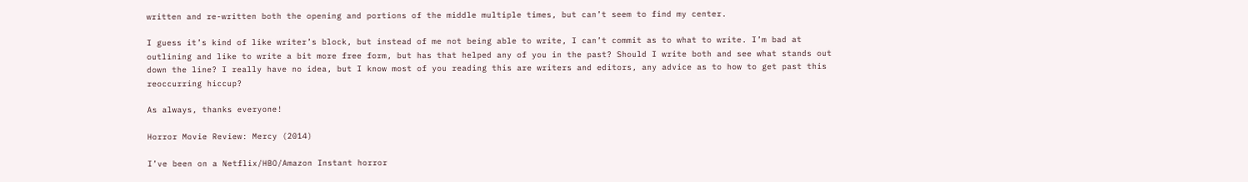written and re-written both the opening and portions of the middle multiple times, but can’t seem to find my center.

I guess it’s kind of like writer’s block, but instead of me not being able to write, I can’t commit as to what to write. I’m bad at outlining and like to write a bit more free form, but has that helped any of you in the past? Should I write both and see what stands out down the line? I really have no idea, but I know most of you reading this are writers and editors, any advice as to how to get past this reoccurring hiccup?

As always, thanks everyone!

Horror Movie Review: Mercy (2014)

I’ve been on a Netflix/HBO/Amazon Instant horror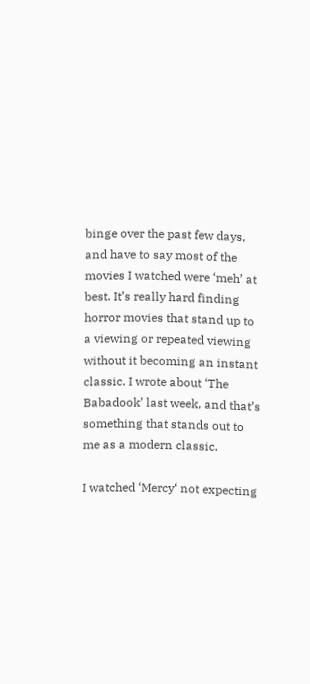binge over the past few days, and have to say most of the movies I watched were ‘meh’ at best. It’s really hard finding horror movies that stand up to a viewing or repeated viewing without it becoming an instant classic. I wrote about ‘The Babadook’ last week, and that’s something that stands out to me as a modern classic.

I watched ‘Mercy‘ not expecting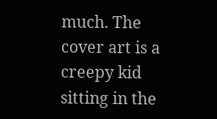much. The cover art is a creepy kid sitting in the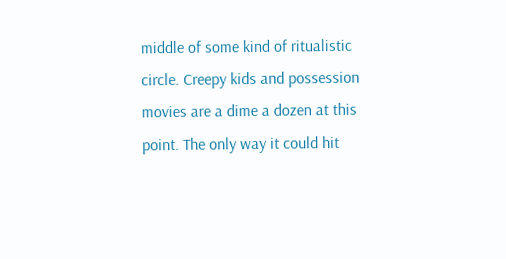middle of some kind of ritualistic circle. Creepy kids and possession movies are a dime a dozen at this point. The only way it could hit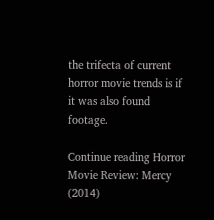the trifecta of current horror movie trends is if it was also found footage.

Continue reading Horror Movie Review: Mercy (2014)